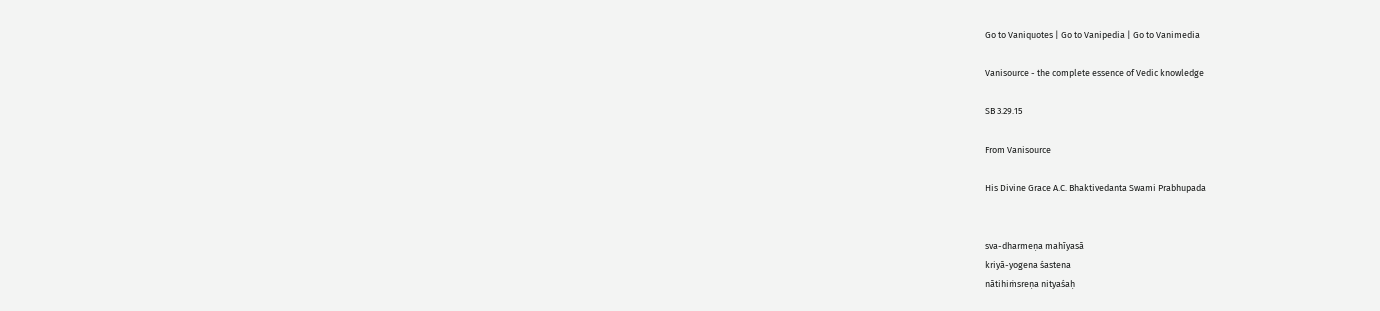Go to Vaniquotes | Go to Vanipedia | Go to Vanimedia

Vanisource - the complete essence of Vedic knowledge

SB 3.29.15

From Vanisource

His Divine Grace A.C. Bhaktivedanta Swami Prabhupada


sva-dharmeṇa mahīyasā
kriyā-yogena śastena
nātihiṁsreṇa nityaśaḥ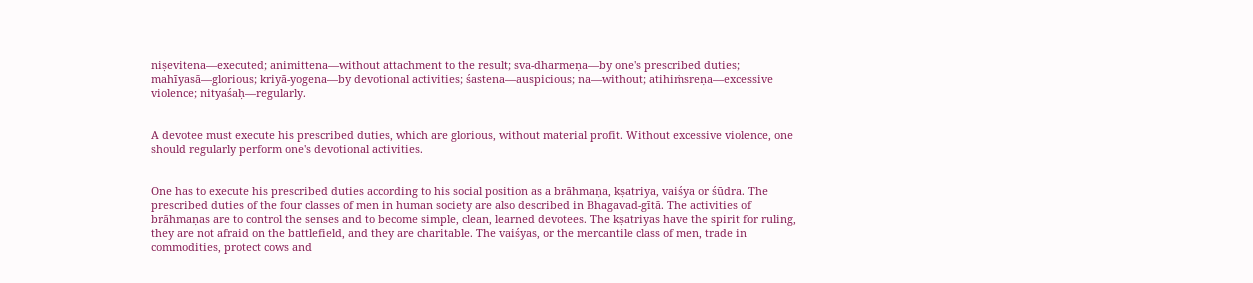niṣevitena—executed; animittena—without attachment to the result; sva-dharmeṇa—by one's prescribed duties; mahīyasā—glorious; kriyā-yogena—by devotional activities; śastena—auspicious; na—without; atihiṁsreṇa—excessive violence; nityaśaḥ—regularly.


A devotee must execute his prescribed duties, which are glorious, without material profit. Without excessive violence, one should regularly perform one's devotional activities.


One has to execute his prescribed duties according to his social position as a brāhmaṇa, kṣatriya, vaiśya or śūdra. The prescribed duties of the four classes of men in human society are also described in Bhagavad-gītā. The activities of brāhmaṇas are to control the senses and to become simple, clean, learned devotees. The kṣatriyas have the spirit for ruling, they are not afraid on the battlefield, and they are charitable. The vaiśyas, or the mercantile class of men, trade in commodities, protect cows and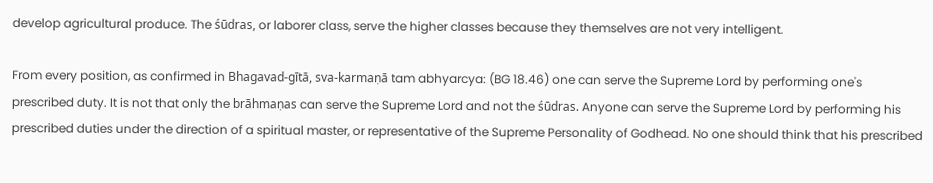develop agricultural produce. The śūdras, or laborer class, serve the higher classes because they themselves are not very intelligent.

From every position, as confirmed in Bhagavad-gītā, sva-karmaṇā tam abhyarcya: (BG 18.46) one can serve the Supreme Lord by performing one's prescribed duty. It is not that only the brāhmaṇas can serve the Supreme Lord and not the śūdras. Anyone can serve the Supreme Lord by performing his prescribed duties under the direction of a spiritual master, or representative of the Supreme Personality of Godhead. No one should think that his prescribed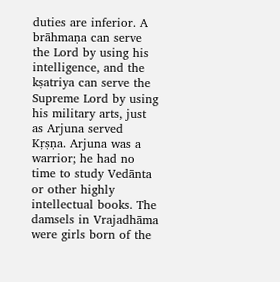duties are inferior. A brāhmaṇa can serve the Lord by using his intelligence, and the kṣatriya can serve the Supreme Lord by using his military arts, just as Arjuna served Kṛṣṇa. Arjuna was a warrior; he had no time to study Vedānta or other highly intellectual books. The damsels in Vrajadhāma were girls born of the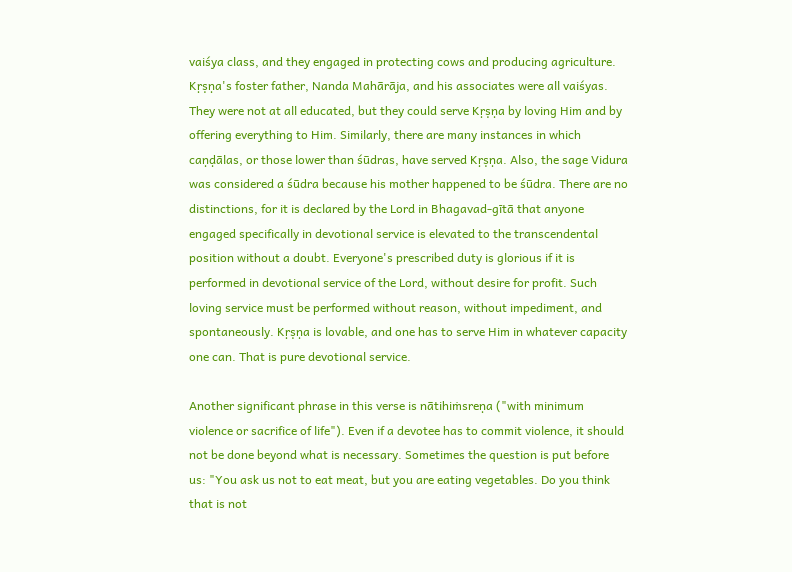vaiśya class, and they engaged in protecting cows and producing agriculture. Kṛṣṇa's foster father, Nanda Mahārāja, and his associates were all vaiśyas. They were not at all educated, but they could serve Kṛṣṇa by loving Him and by offering everything to Him. Similarly, there are many instances in which caṇḍālas, or those lower than śūdras, have served Kṛṣṇa. Also, the sage Vidura was considered a śūdra because his mother happened to be śūdra. There are no distinctions, for it is declared by the Lord in Bhagavad-gītā that anyone engaged specifically in devotional service is elevated to the transcendental position without a doubt. Everyone's prescribed duty is glorious if it is performed in devotional service of the Lord, without desire for profit. Such loving service must be performed without reason, without impediment, and spontaneously. Kṛṣṇa is lovable, and one has to serve Him in whatever capacity one can. That is pure devotional service.

Another significant phrase in this verse is nātihiṁsreṇa ("with minimum violence or sacrifice of life"). Even if a devotee has to commit violence, it should not be done beyond what is necessary. Sometimes the question is put before us: "You ask us not to eat meat, but you are eating vegetables. Do you think that is not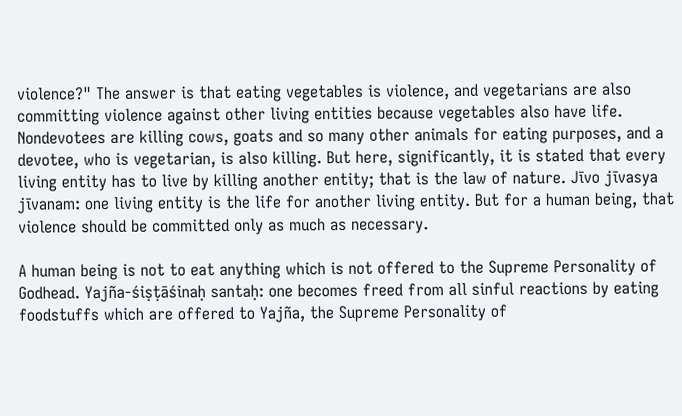violence?" The answer is that eating vegetables is violence, and vegetarians are also committing violence against other living entities because vegetables also have life. Nondevotees are killing cows, goats and so many other animals for eating purposes, and a devotee, who is vegetarian, is also killing. But here, significantly, it is stated that every living entity has to live by killing another entity; that is the law of nature. Jīvo jīvasya jīvanam: one living entity is the life for another living entity. But for a human being, that violence should be committed only as much as necessary.

A human being is not to eat anything which is not offered to the Supreme Personality of Godhead. Yajña-śiṣṭāśinaḥ santaḥ: one becomes freed from all sinful reactions by eating foodstuffs which are offered to Yajña, the Supreme Personality of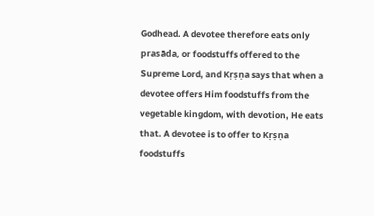Godhead. A devotee therefore eats only prasāda, or foodstuffs offered to the Supreme Lord, and Kṛṣṇa says that when a devotee offers Him foodstuffs from the vegetable kingdom, with devotion, He eats that. A devotee is to offer to Kṛṣṇa foodstuffs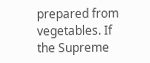prepared from vegetables. If the Supreme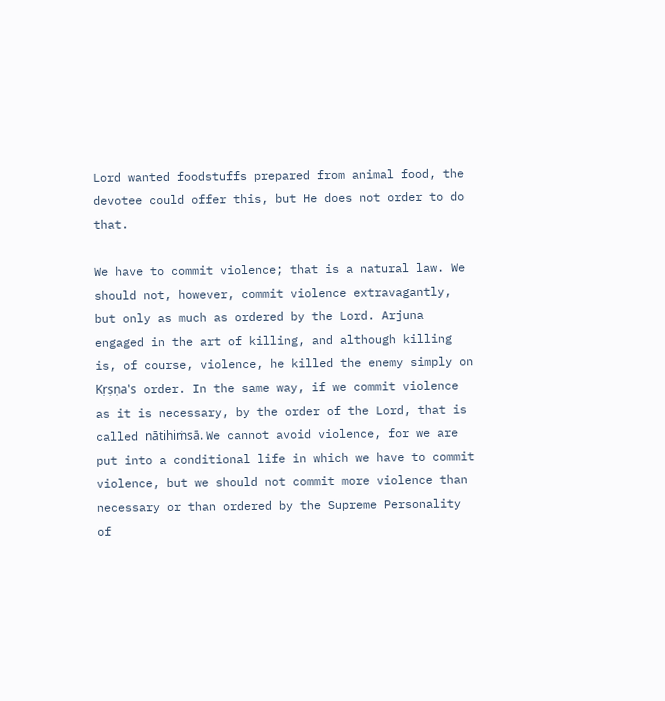Lord wanted foodstuffs prepared from animal food, the devotee could offer this, but He does not order to do that.

We have to commit violence; that is a natural law. We should not, however, commit violence extravagantly, but only as much as ordered by the Lord. Arjuna engaged in the art of killing, and although killing is, of course, violence, he killed the enemy simply on Kṛṣṇa's order. In the same way, if we commit violence as it is necessary, by the order of the Lord, that is called nātihiṁsā. We cannot avoid violence, for we are put into a conditional life in which we have to commit violence, but we should not commit more violence than necessary or than ordered by the Supreme Personality of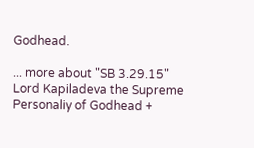Godhead.

... more about "SB 3.29.15"
Lord Kapiladeva the Supreme Personaliy of Godhead +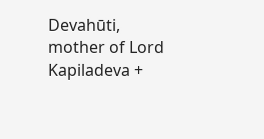Devahūti, mother of Lord Kapiladeva +